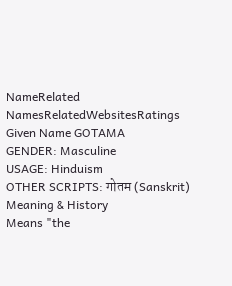NameRelated NamesRelatedWebsitesRatings
Given Name GOTAMA
GENDER: Masculine
USAGE: Hinduism
OTHER SCRIPTS: गोतम (Sanskrit)
Meaning & History
Means "the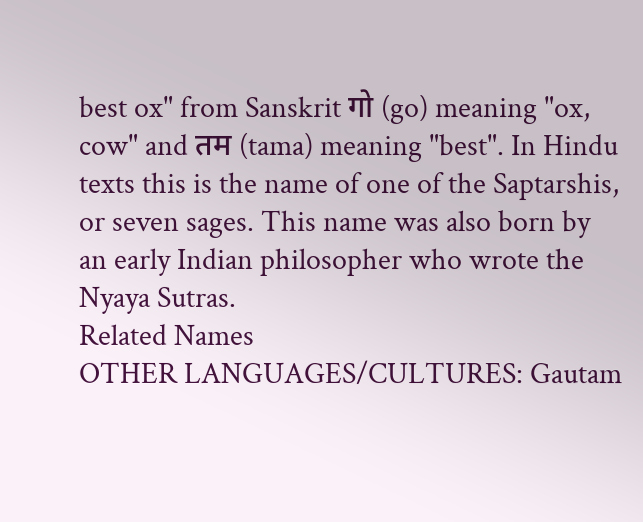best ox" from Sanskrit गो (go) meaning "ox, cow" and तम (tama) meaning "best". In Hindu texts this is the name of one of the Saptarshis, or seven sages. This name was also born by an early Indian philosopher who wrote the Nyaya Sutras.
Related Names
OTHER LANGUAGES/CULTURES: Gautam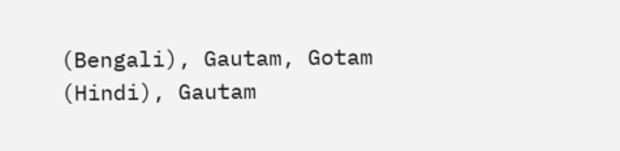(Bengali), Gautam, Gotam (Hindi), Gautam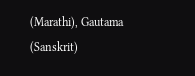(Marathi), Gautama (Sanskrit)